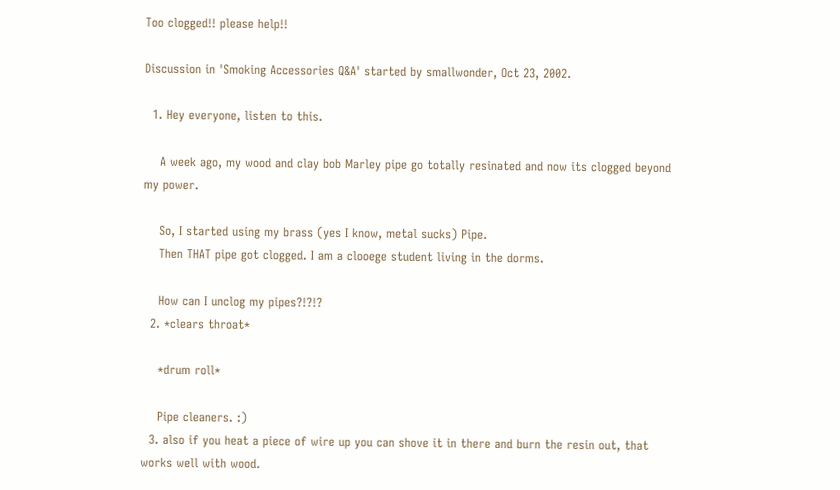Too clogged!! please help!!

Discussion in 'Smoking Accessories Q&A' started by smallwonder, Oct 23, 2002.

  1. Hey everyone, listen to this.

    A week ago, my wood and clay bob Marley pipe go totally resinated and now its clogged beyond my power.

    So, I started using my brass (yes I know, metal sucks) Pipe.
    Then THAT pipe got clogged. I am a clooege student living in the dorms.

    How can I unclog my pipes?!?!?
  2. *clears throat*

    *drum roll*

    Pipe cleaners. :)
  3. also if you heat a piece of wire up you can shove it in there and burn the resin out, that works well with wood.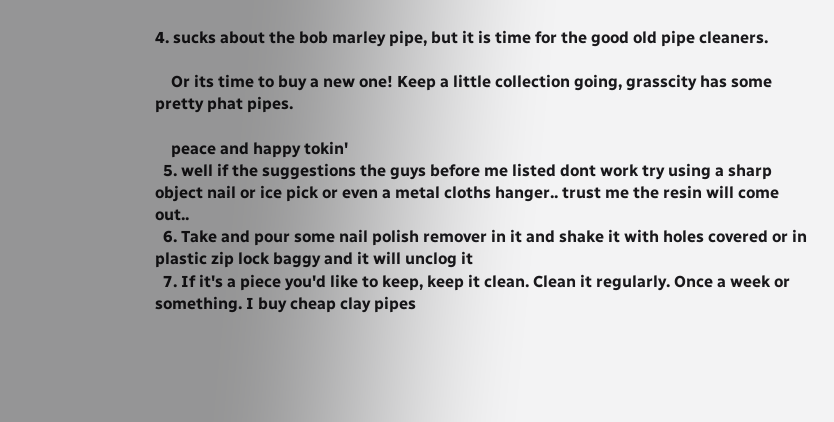4. sucks about the bob marley pipe, but it is time for the good old pipe cleaners.

    Or its time to buy a new one! Keep a little collection going, grasscity has some pretty phat pipes.

    peace and happy tokin'
  5. well if the suggestions the guys before me listed dont work try using a sharp object nail or ice pick or even a metal cloths hanger.. trust me the resin will come out..
  6. Take and pour some nail polish remover in it and shake it with holes covered or in plastic zip lock baggy and it will unclog it
  7. If it's a piece you'd like to keep, keep it clean. Clean it regularly. Once a week or something. I buy cheap clay pipes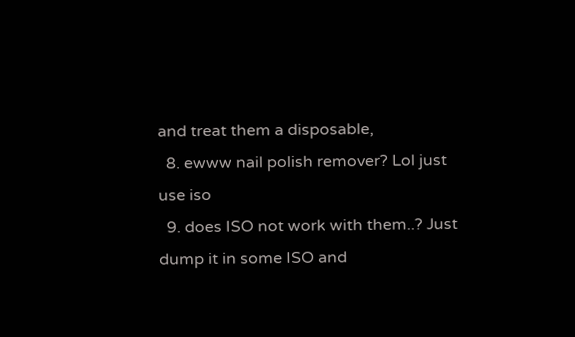and treat them a disposable,
  8. ewww nail polish remover? Lol just use iso
  9. does ISO not work with them..? Just dump it in some ISO and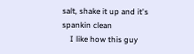salt, shake it up and it's spankin clean
    I like how this guy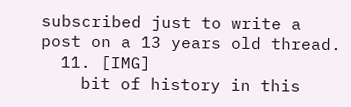subscribed just to write a post on a 13 years old thread.
  11. [IMG]
    bit of history in this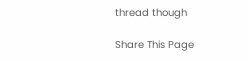thread though

Share This Page